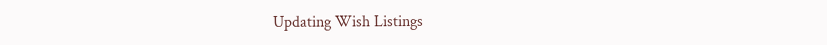Updating Wish Listings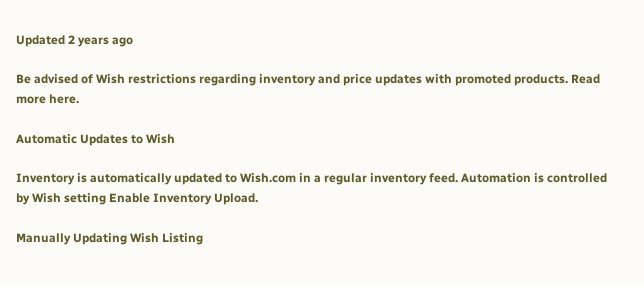Updated 2 years ago

Be advised of Wish restrictions regarding inventory and price updates with promoted products. Read more here.

Automatic Updates to Wish

Inventory is automatically updated to Wish.com in a regular inventory feed. Automation is controlled by Wish setting Enable Inventory Upload.

Manually Updating Wish Listing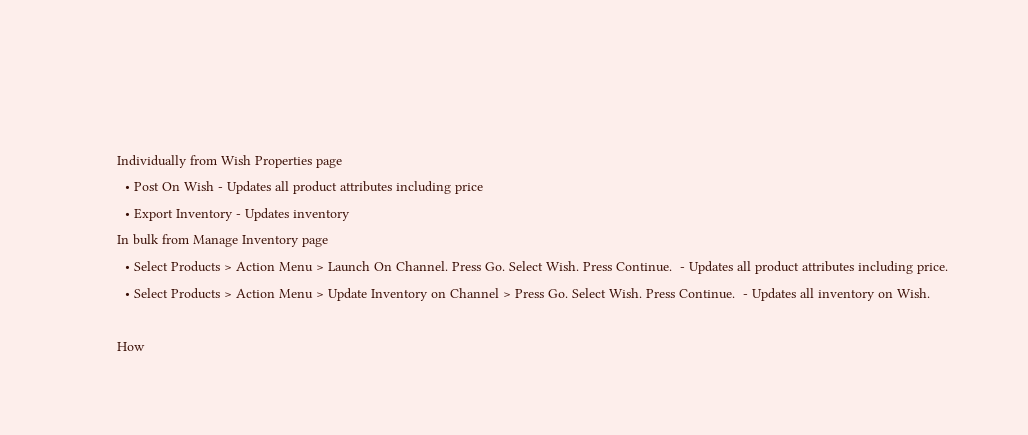Individually from Wish Properties page
  • Post On Wish - Updates all product attributes including price
  • Export Inventory - Updates inventory
In bulk from Manage Inventory page
  • Select Products > Action Menu > Launch On Channel. Press Go. Select Wish. Press Continue.  - Updates all product attributes including price.
  • Select Products > Action Menu > Update Inventory on Channel > Press Go. Select Wish. Press Continue.  - Updates all inventory on Wish.

How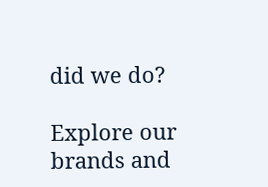did we do?

Explore our brands and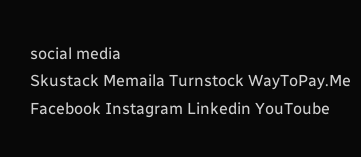social media
Skustack Memaila Turnstock WayToPay.Me Facebook Instagram Linkedin YouToube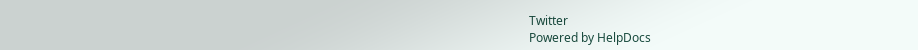Twitter
Powered by HelpDocs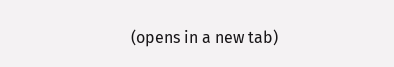(opens in a new tab)